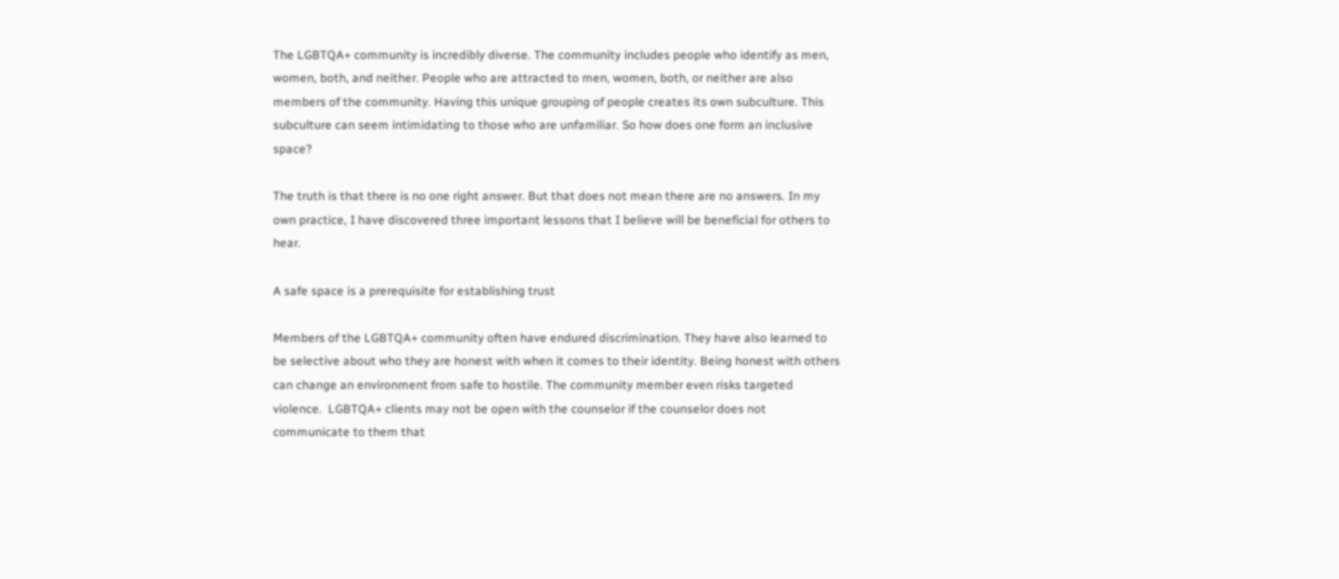The LGBTQA+ community is incredibly diverse. The community includes people who identify as men, women, both, and neither. People who are attracted to men, women, both, or neither are also members of the community. Having this unique grouping of people creates its own subculture. This subculture can seem intimidating to those who are unfamiliar. So how does one form an inclusive space?

The truth is that there is no one right answer. But that does not mean there are no answers. In my own practice, I have discovered three important lessons that I believe will be beneficial for others to hear.

A safe space is a prerequisite for establishing trust

Members of the LGBTQA+ community often have endured discrimination. They have also learned to be selective about who they are honest with when it comes to their identity. Being honest with others can change an environment from safe to hostile. The community member even risks targeted violence.  LGBTQA+ clients may not be open with the counselor if the counselor does not communicate to them that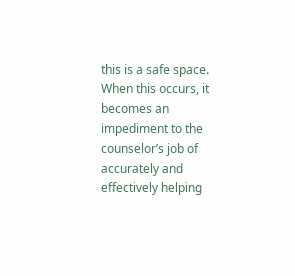this is a safe space. When this occurs, it becomes an impediment to the counselor’s job of accurately and effectively helping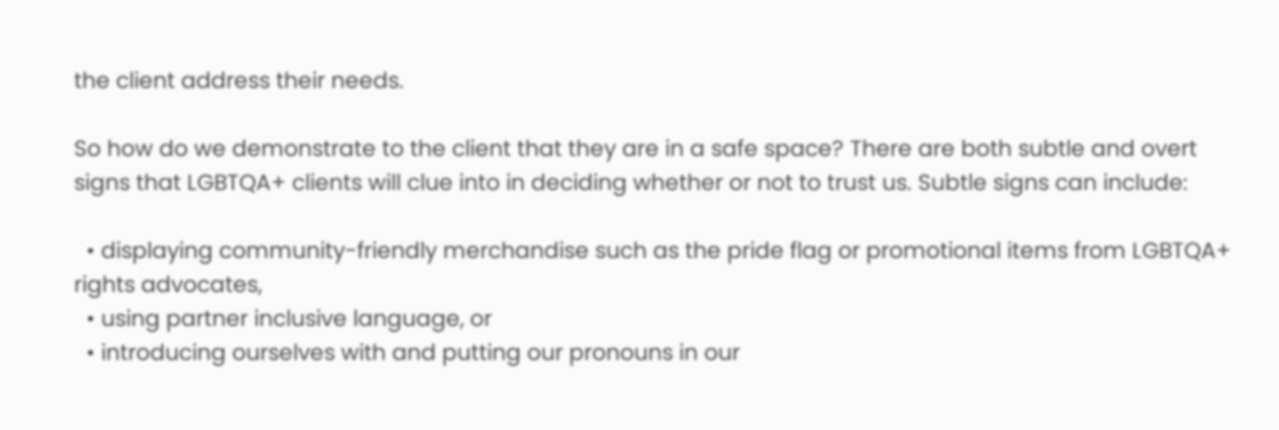the client address their needs.

So how do we demonstrate to the client that they are in a safe space? There are both subtle and overt signs that LGBTQA+ clients will clue into in deciding whether or not to trust us. Subtle signs can include:

  • displaying community-friendly merchandise such as the pride flag or promotional items from LGBTQA+ rights advocates,
  • using partner inclusive language, or
  • introducing ourselves with and putting our pronouns in our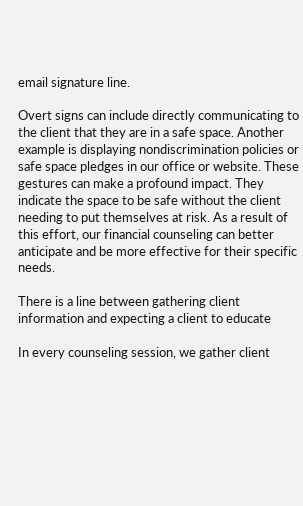email signature line.

Overt signs can include directly communicating to the client that they are in a safe space. Another example is displaying nondiscrimination policies or safe space pledges in our office or website. These gestures can make a profound impact. They indicate the space to be safe without the client needing to put themselves at risk. As a result of this effort, our financial counseling can better anticipate and be more effective for their specific needs.

There is a line between gathering client information and expecting a client to educate

In every counseling session, we gather client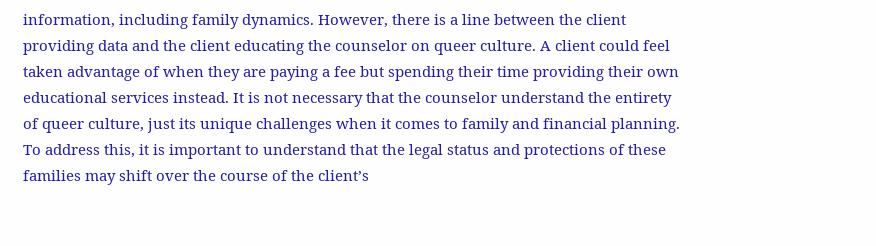information, including family dynamics. However, there is a line between the client providing data and the client educating the counselor on queer culture. A client could feel taken advantage of when they are paying a fee but spending their time providing their own educational services instead. It is not necessary that the counselor understand the entirety of queer culture, just its unique challenges when it comes to family and financial planning. To address this, it is important to understand that the legal status and protections of these families may shift over the course of the client’s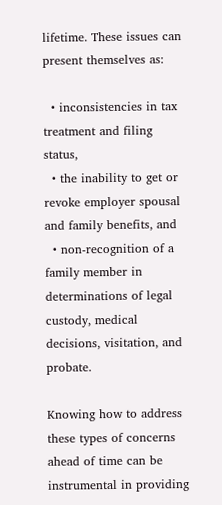lifetime. These issues can present themselves as:

  • inconsistencies in tax treatment and filing status,
  • the inability to get or revoke employer spousal and family benefits, and
  • non-recognition of a family member in determinations of legal custody, medical decisions, visitation, and probate.

Knowing how to address these types of concerns ahead of time can be instrumental in providing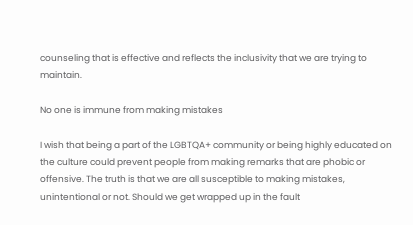counseling that is effective and reflects the inclusivity that we are trying to maintain.

No one is immune from making mistakes

I wish that being a part of the LGBTQA+ community or being highly educated on the culture could prevent people from making remarks that are phobic or offensive. The truth is that we are all susceptible to making mistakes, unintentional or not. Should we get wrapped up in the fault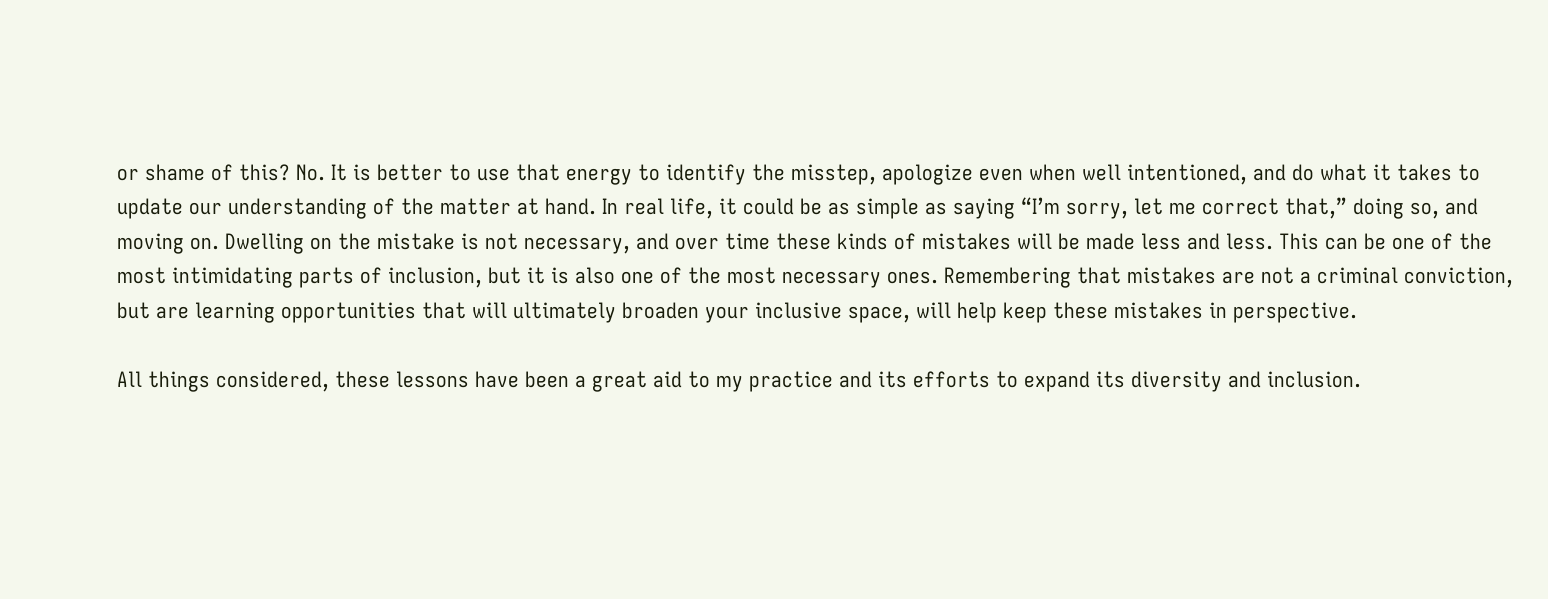or shame of this? No. It is better to use that energy to identify the misstep, apologize even when well intentioned, and do what it takes to update our understanding of the matter at hand. In real life, it could be as simple as saying “I’m sorry, let me correct that,” doing so, and moving on. Dwelling on the mistake is not necessary, and over time these kinds of mistakes will be made less and less. This can be one of the most intimidating parts of inclusion, but it is also one of the most necessary ones. Remembering that mistakes are not a criminal conviction, but are learning opportunities that will ultimately broaden your inclusive space, will help keep these mistakes in perspective.

All things considered, these lessons have been a great aid to my practice and its efforts to expand its diversity and inclusion.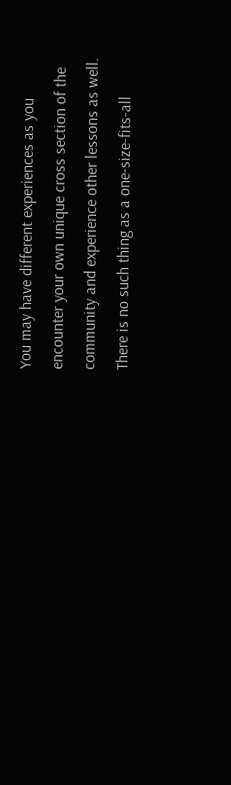You may have different experiences as you encounter your own unique cross section of the community and experience other lessons as well. There is no such thing as a one-size-fits-all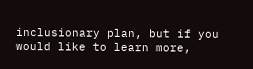inclusionary plan, but if you would like to learn more,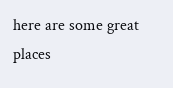here are some great places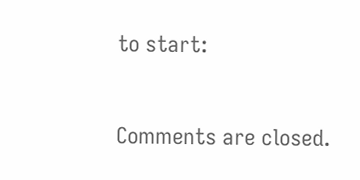to start:


Comments are closed.